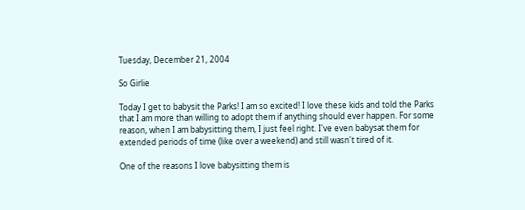Tuesday, December 21, 2004

So Girlie

Today I get to babysit the Parks! I am so excited! I love these kids and told the Parks that I am more than willing to adopt them if anything should ever happen. For some reason, when I am babysitting them, I just feel right. I've even babysat them for extended periods of time (like over a weekend) and still wasn't tired of it.

One of the reasons I love babysitting them is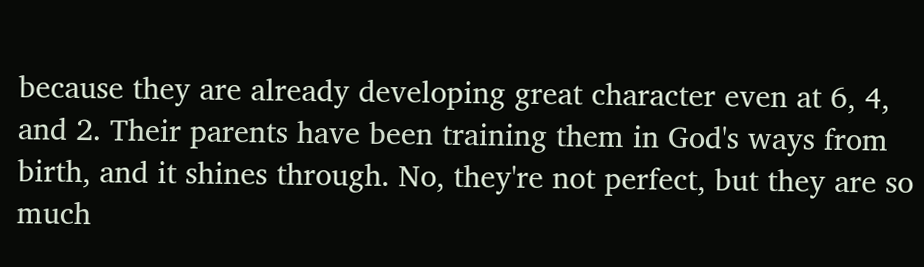because they are already developing great character even at 6, 4, and 2. Their parents have been training them in God's ways from birth, and it shines through. No, they're not perfect, but they are so much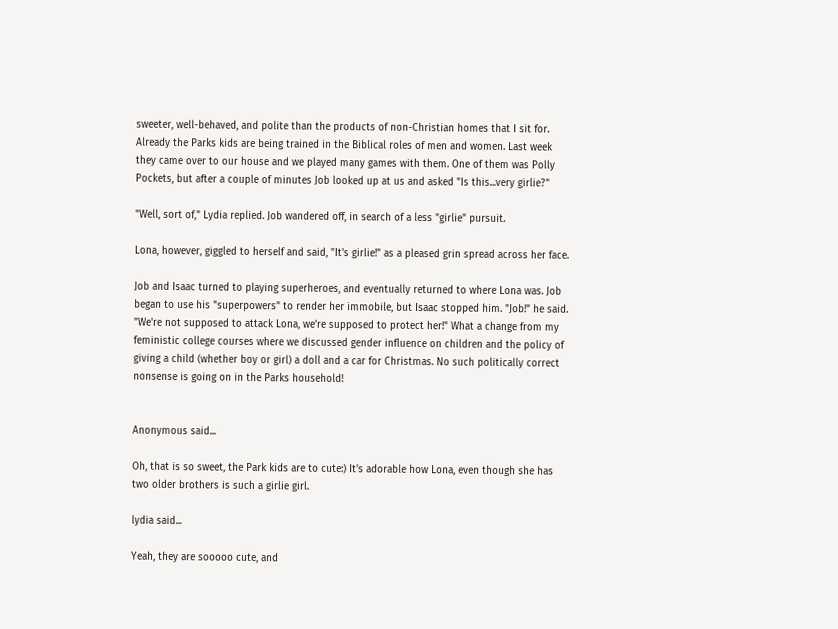sweeter, well-behaved, and polite than the products of non-Christian homes that I sit for. Already the Parks kids are being trained in the Biblical roles of men and women. Last week they came over to our house and we played many games with them. One of them was Polly Pockets, but after a couple of minutes Job looked up at us and asked "Is this...very girlie?"

"Well, sort of," Lydia replied. Job wandered off, in search of a less "girlie" pursuit.

Lona, however, giggled to herself and said, "It's girlie!" as a pleased grin spread across her face.

Job and Isaac turned to playing superheroes, and eventually returned to where Lona was. Job began to use his "superpowers" to render her immobile, but Isaac stopped him. "Job!" he said. "We're not supposed to attack Lona, we're supposed to protect her!" What a change from my feministic college courses where we discussed gender influence on children and the policy of giving a child (whether boy or girl) a doll and a car for Christmas. No such politically correct nonsense is going on in the Parks household!


Anonymous said...

Oh, that is so sweet, the Park kids are to cute:) It's adorable how Lona, even though she has two older brothers is such a girlie girl.

lydia said...

Yeah, they are sooooo cute, and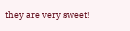they are very sweet!